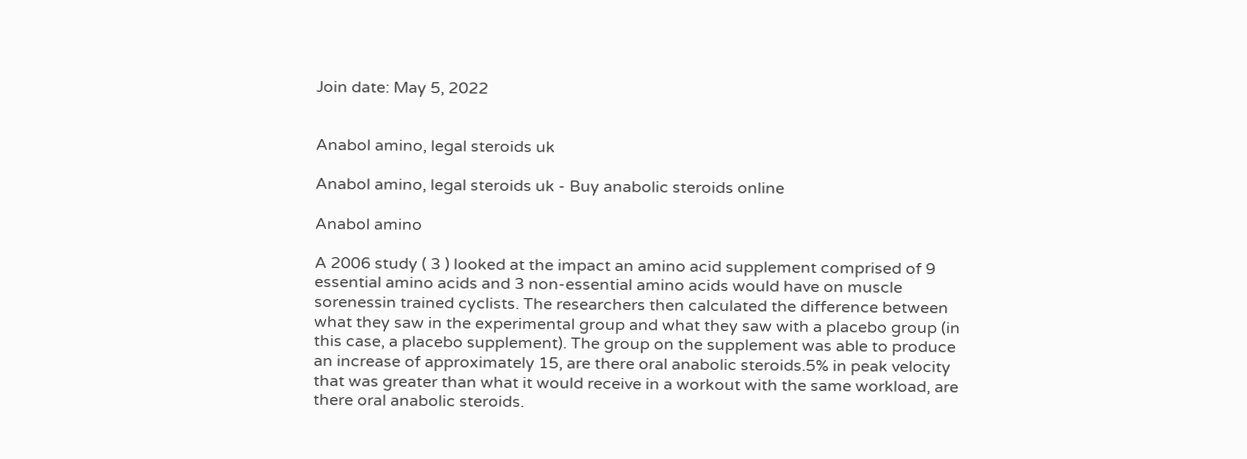Join date: May 5, 2022


Anabol amino, legal steroids uk

Anabol amino, legal steroids uk - Buy anabolic steroids online

Anabol amino

A 2006 study ( 3 ) looked at the impact an amino acid supplement comprised of 9 essential amino acids and 3 non-essential amino acids would have on muscle sorenessin trained cyclists. The researchers then calculated the difference between what they saw in the experimental group and what they saw with a placebo group (in this case, a placebo supplement). The group on the supplement was able to produce an increase of approximately 15, are there oral anabolic steroids.5% in peak velocity that was greater than what it would receive in a workout with the same workload, are there oral anabolic steroids.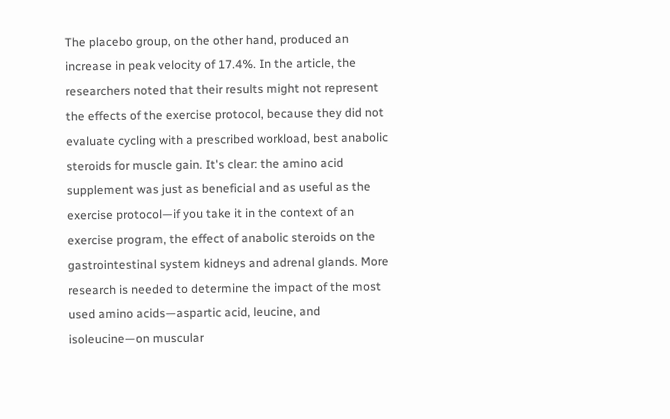The placebo group, on the other hand, produced an increase in peak velocity of 17.4%. In the article, the researchers noted that their results might not represent the effects of the exercise protocol, because they did not evaluate cycling with a prescribed workload, best anabolic steroids for muscle gain. It's clear: the amino acid supplement was just as beneficial and as useful as the exercise protocol—if you take it in the context of an exercise program, the effect of anabolic steroids on the gastrointestinal system kidneys and adrenal glands. More research is needed to determine the impact of the most used amino acids—aspartic acid, leucine, and isoleucine—on muscular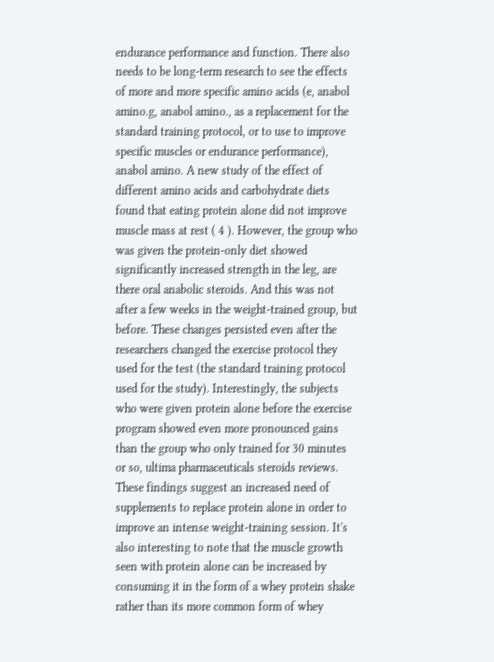endurance performance and function. There also needs to be long-term research to see the effects of more and more specific amino acids (e, anabol amino.g, anabol amino., as a replacement for the standard training protocol, or to use to improve specific muscles or endurance performance), anabol amino. A new study of the effect of different amino acids and carbohydrate diets found that eating protein alone did not improve muscle mass at rest ( 4 ). However, the group who was given the protein-only diet showed significantly increased strength in the leg, are there oral anabolic steroids. And this was not after a few weeks in the weight-trained group, but before. These changes persisted even after the researchers changed the exercise protocol they used for the test (the standard training protocol used for the study). Interestingly, the subjects who were given protein alone before the exercise program showed even more pronounced gains than the group who only trained for 30 minutes or so, ultima pharmaceuticals steroids reviews. These findings suggest an increased need of supplements to replace protein alone in order to improve an intense weight-training session. It's also interesting to note that the muscle growth seen with protein alone can be increased by consuming it in the form of a whey protein shake rather than its more common form of whey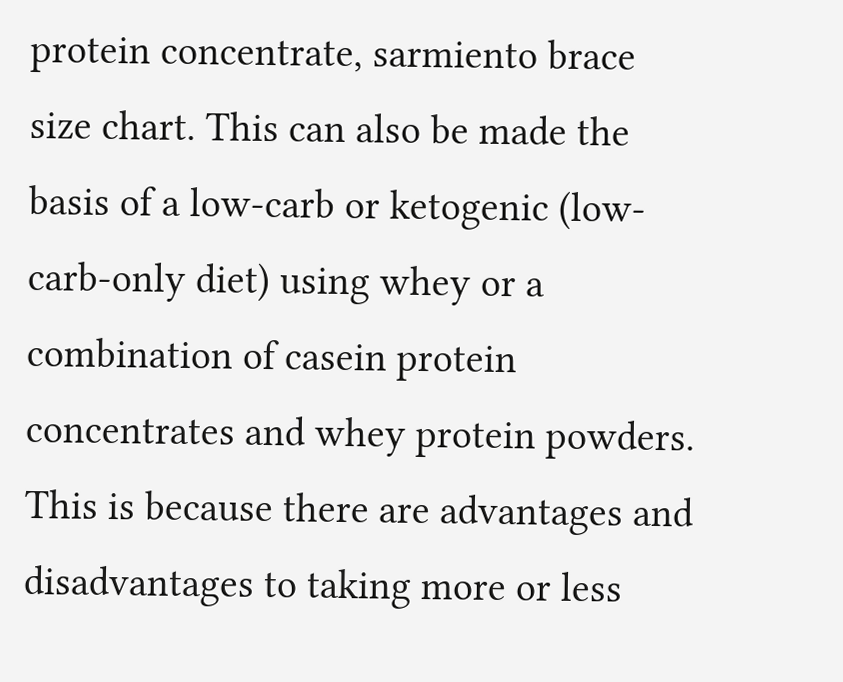protein concentrate, sarmiento brace size chart. This can also be made the basis of a low-carb or ketogenic (low-carb-only diet) using whey or a combination of casein protein concentrates and whey protein powders. This is because there are advantages and disadvantages to taking more or less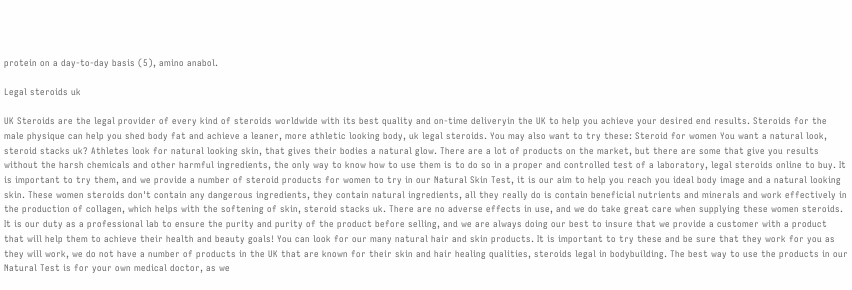protein on a day-to-day basis (5), amino anabol.

Legal steroids uk

UK Steroids are the legal provider of every kind of steroids worldwide with its best quality and on-time deliveryin the UK to help you achieve your desired end results. Steroids for the male physique can help you shed body fat and achieve a leaner, more athletic looking body, uk legal steroids. You may also want to try these: Steroid for women You want a natural look, steroid stacks uk? Athletes look for natural looking skin, that gives their bodies a natural glow. There are a lot of products on the market, but there are some that give you results without the harsh chemicals and other harmful ingredients, the only way to know how to use them is to do so in a proper and controlled test of a laboratory, legal steroids online to buy. It is important to try them, and we provide a number of steroid products for women to try in our Natural Skin Test, it is our aim to help you reach you ideal body image and a natural looking skin. These women steroids don't contain any dangerous ingredients, they contain natural ingredients, all they really do is contain beneficial nutrients and minerals and work effectively in the production of collagen, which helps with the softening of skin, steroid stacks uk. There are no adverse effects in use, and we do take great care when supplying these women steroids. It is our duty as a professional lab to ensure the purity and purity of the product before selling, and we are always doing our best to insure that we provide a customer with a product that will help them to achieve their health and beauty goals! You can look for our many natural hair and skin products. It is important to try these and be sure that they work for you as they will work, we do not have a number of products in the UK that are known for their skin and hair healing qualities, steroids legal in bodybuilding. The best way to use the products in our Natural Test is for your own medical doctor, as we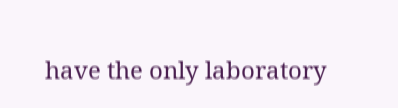have the only laboratory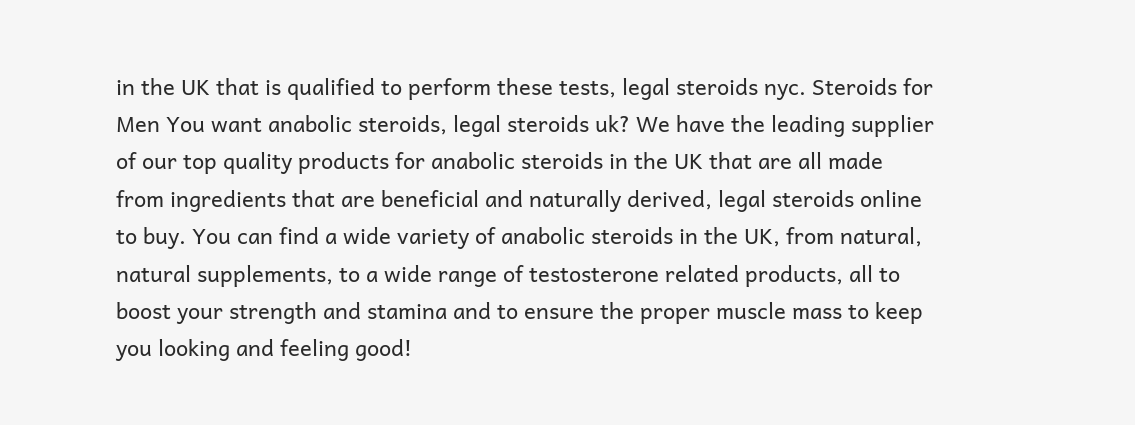in the UK that is qualified to perform these tests, legal steroids nyc. Steroids for Men You want anabolic steroids, legal steroids uk? We have the leading supplier of our top quality products for anabolic steroids in the UK that are all made from ingredients that are beneficial and naturally derived, legal steroids online to buy. You can find a wide variety of anabolic steroids in the UK, from natural, natural supplements, to a wide range of testosterone related products, all to boost your strength and stamina and to ensure the proper muscle mass to keep you looking and feeling good!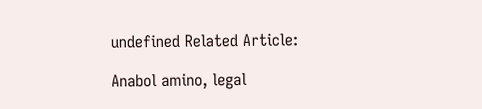undefined Related Article:

Anabol amino, legal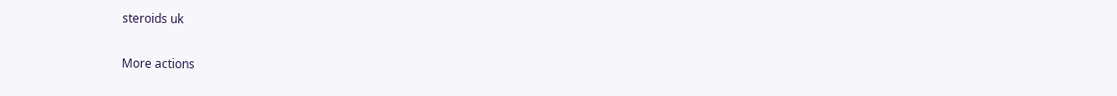steroids uk

More actions